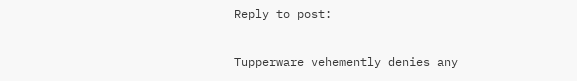Reply to post:

Tupperware vehemently denies any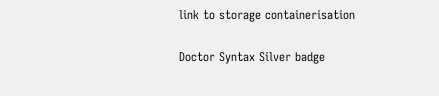link to storage containerisation

Doctor Syntax Silver badge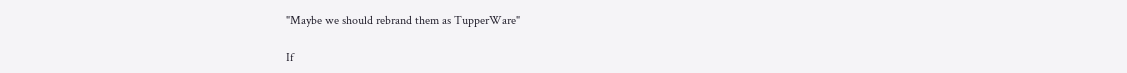"Maybe we should rebrand them as TupperWare"

If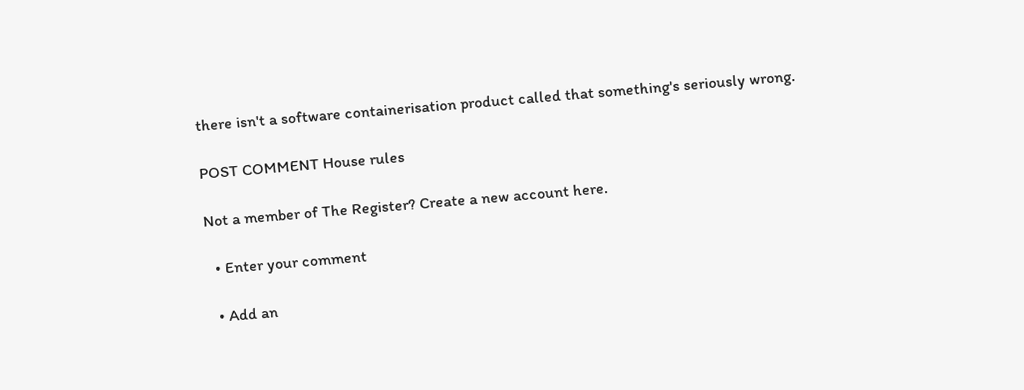there isn't a software containerisation product called that something's seriously wrong.

POST COMMENT House rules

Not a member of The Register? Create a new account here.

  • Enter your comment

  • Add an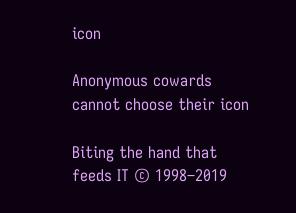icon

Anonymous cowards cannot choose their icon

Biting the hand that feeds IT © 1998–2019